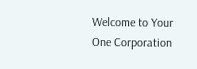Welcome to Your One Corporation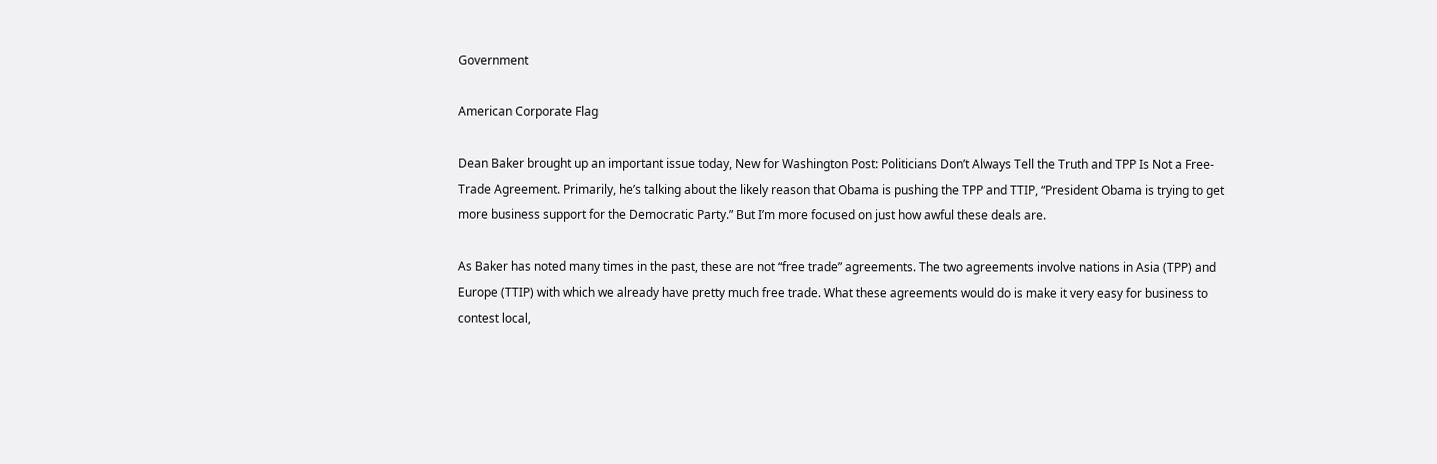Government

American Corporate Flag

Dean Baker brought up an important issue today, New for Washington Post: Politicians Don’t Always Tell the Truth and TPP Is Not a Free-Trade Agreement. Primarily, he’s talking about the likely reason that Obama is pushing the TPP and TTIP, “President Obama is trying to get more business support for the Democratic Party.” But I’m more focused on just how awful these deals are.

As Baker has noted many times in the past, these are not “free trade” agreements. The two agreements involve nations in Asia (TPP) and Europe (TTIP) with which we already have pretty much free trade. What these agreements would do is make it very easy for business to contest local,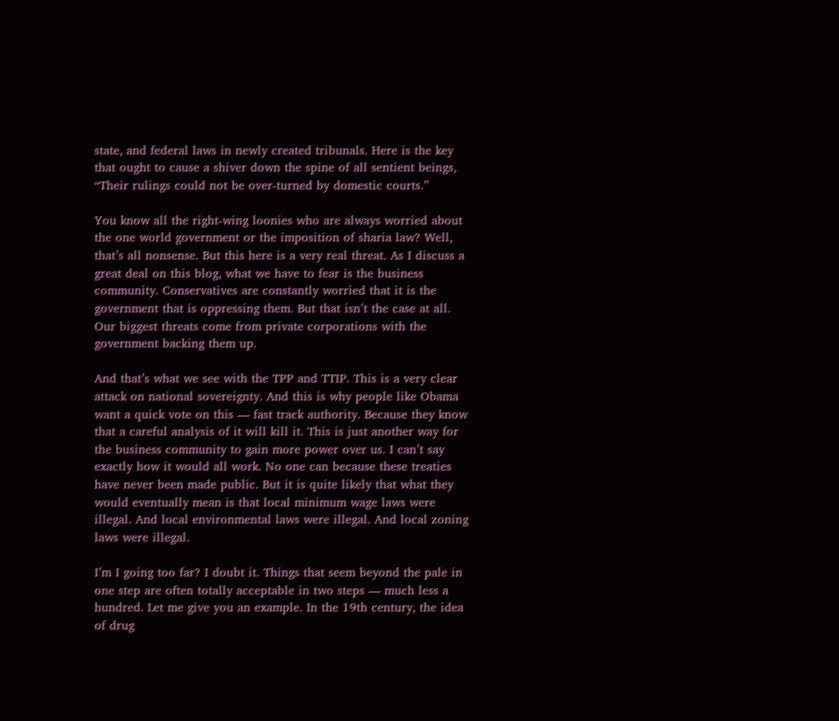state, and federal laws in newly created tribunals. Here is the key that ought to cause a shiver down the spine of all sentient beings, “Their rulings could not be over-turned by domestic courts.”

You know all the right-wing loonies who are always worried about the one world government or the imposition of sharia law? Well, that’s all nonsense. But this here is a very real threat. As I discuss a great deal on this blog, what we have to fear is the business community. Conservatives are constantly worried that it is the government that is oppressing them. But that isn’t the case at all. Our biggest threats come from private corporations with the government backing them up.

And that’s what we see with the TPP and TTIP. This is a very clear attack on national sovereignty. And this is why people like Obama want a quick vote on this — fast track authority. Because they know that a careful analysis of it will kill it. This is just another way for the business community to gain more power over us. I can’t say exactly how it would all work. No one can because these treaties have never been made public. But it is quite likely that what they would eventually mean is that local minimum wage laws were illegal. And local environmental laws were illegal. And local zoning laws were illegal.

I’m I going too far? I doubt it. Things that seem beyond the pale in one step are often totally acceptable in two steps — much less a hundred. Let me give you an example. In the 19th century, the idea of drug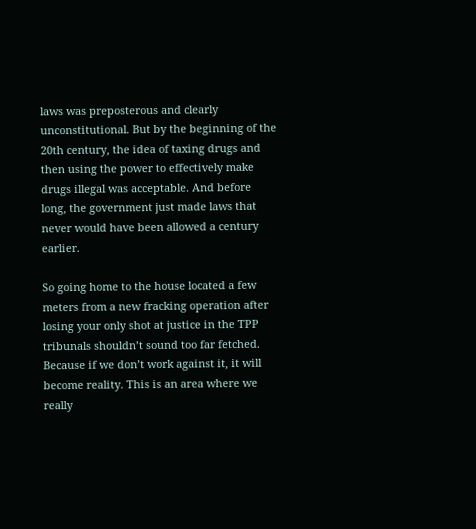laws was preposterous and clearly unconstitutional. But by the beginning of the 20th century, the idea of taxing drugs and then using the power to effectively make drugs illegal was acceptable. And before long, the government just made laws that never would have been allowed a century earlier.

So going home to the house located a few meters from a new fracking operation after losing your only shot at justice in the TPP tribunals shouldn’t sound too far fetched. Because if we don’t work against it, it will become reality. This is an area where we really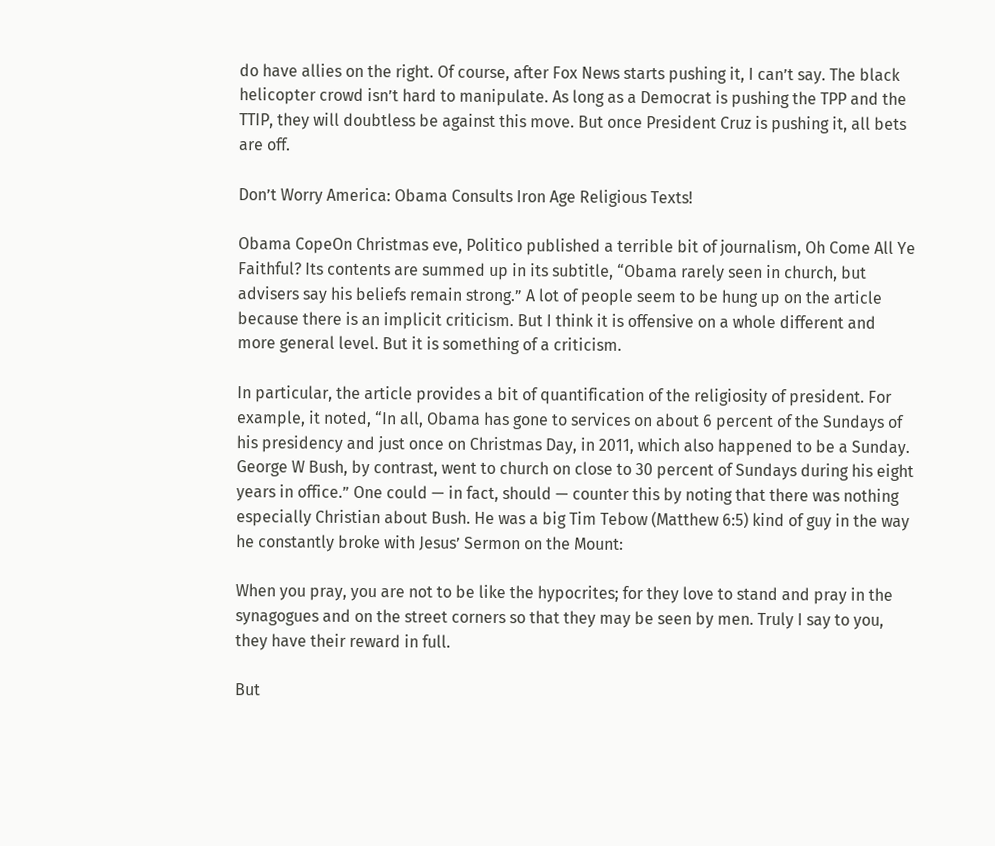do have allies on the right. Of course, after Fox News starts pushing it, I can’t say. The black helicopter crowd isn’t hard to manipulate. As long as a Democrat is pushing the TPP and the TTIP, they will doubtless be against this move. But once President Cruz is pushing it, all bets are off.

Don’t Worry America: Obama Consults Iron Age Religious Texts!

Obama CopeOn Christmas eve, Politico published a terrible bit of journalism, Oh Come All Ye Faithful? Its contents are summed up in its subtitle, “Obama rarely seen in church, but advisers say his beliefs remain strong.” A lot of people seem to be hung up on the article because there is an implicit criticism. But I think it is offensive on a whole different and more general level. But it is something of a criticism.

In particular, the article provides a bit of quantification of the religiosity of president. For example, it noted, “In all, Obama has gone to services on about 6 percent of the Sundays of his presidency and just once on Christmas Day, in 2011, which also happened to be a Sunday. George W Bush, by contrast, went to church on close to 30 percent of Sundays during his eight years in office.” One could — in fact, should — counter this by noting that there was nothing especially Christian about Bush. He was a big Tim Tebow (Matthew 6:5) kind of guy in the way he constantly broke with Jesus’ Sermon on the Mount:

When you pray, you are not to be like the hypocrites; for they love to stand and pray in the synagogues and on the street corners so that they may be seen by men. Truly I say to you, they have their reward in full.

But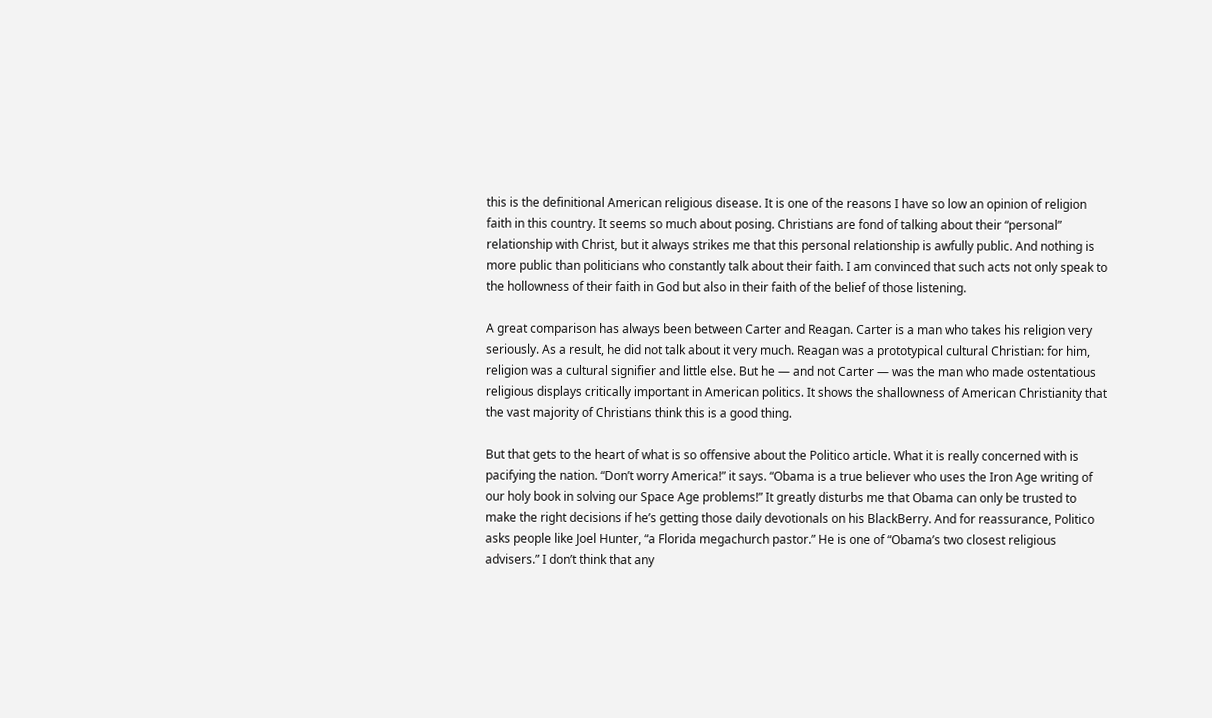this is the definitional American religious disease. It is one of the reasons I have so low an opinion of religion faith in this country. It seems so much about posing. Christians are fond of talking about their “personal” relationship with Christ, but it always strikes me that this personal relationship is awfully public. And nothing is more public than politicians who constantly talk about their faith. I am convinced that such acts not only speak to the hollowness of their faith in God but also in their faith of the belief of those listening.

A great comparison has always been between Carter and Reagan. Carter is a man who takes his religion very seriously. As a result, he did not talk about it very much. Reagan was a prototypical cultural Christian: for him, religion was a cultural signifier and little else. But he — and not Carter — was the man who made ostentatious religious displays critically important in American politics. It shows the shallowness of American Christianity that the vast majority of Christians think this is a good thing.

But that gets to the heart of what is so offensive about the Politico article. What it is really concerned with is pacifying the nation. “Don’t worry America!” it says. “Obama is a true believer who uses the Iron Age writing of our holy book in solving our Space Age problems!” It greatly disturbs me that Obama can only be trusted to make the right decisions if he’s getting those daily devotionals on his BlackBerry. And for reassurance, Politico asks people like Joel Hunter, “a Florida megachurch pastor.” He is one of “Obama’s two closest religious advisers.” I don’t think that any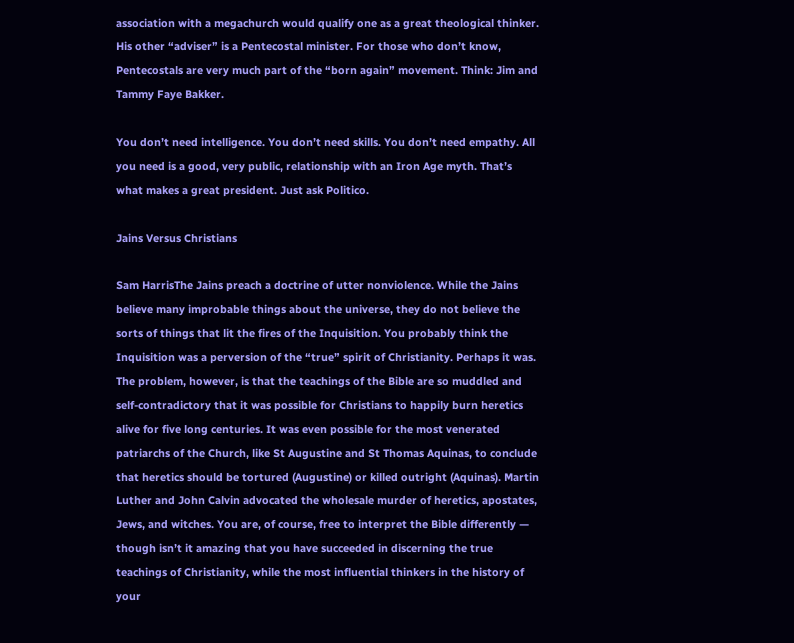association with a megachurch would qualify one as a great theological thinker. His other “adviser” is a Pentecostal minister. For those who don’t know, Pentecostals are very much part of the “born again” movement. Think: Jim and Tammy Faye Bakker.

You don’t need intelligence. You don’t need skills. You don’t need empathy. All you need is a good, very public, relationship with an Iron Age myth. That’s what makes a great president. Just ask Politico.

Jains Versus Christians

Sam HarrisThe Jains preach a doctrine of utter nonviolence. While the Jains believe many improbable things about the universe, they do not believe the sorts of things that lit the fires of the Inquisition. You probably think the Inquisition was a perversion of the “true” spirit of Christianity. Perhaps it was. The problem, however, is that the teachings of the Bible are so muddled and self-contradictory that it was possible for Christians to happily burn heretics alive for five long centuries. It was even possible for the most venerated patriarchs of the Church, like St Augustine and St Thomas Aquinas, to conclude that heretics should be tortured (Augustine) or killed outright (Aquinas). Martin Luther and John Calvin advocated the wholesale murder of heretics, apostates, Jews, and witches. You are, of course, free to interpret the Bible differently — though isn’t it amazing that you have succeeded in discerning the true teachings of Christianity, while the most influential thinkers in the history of your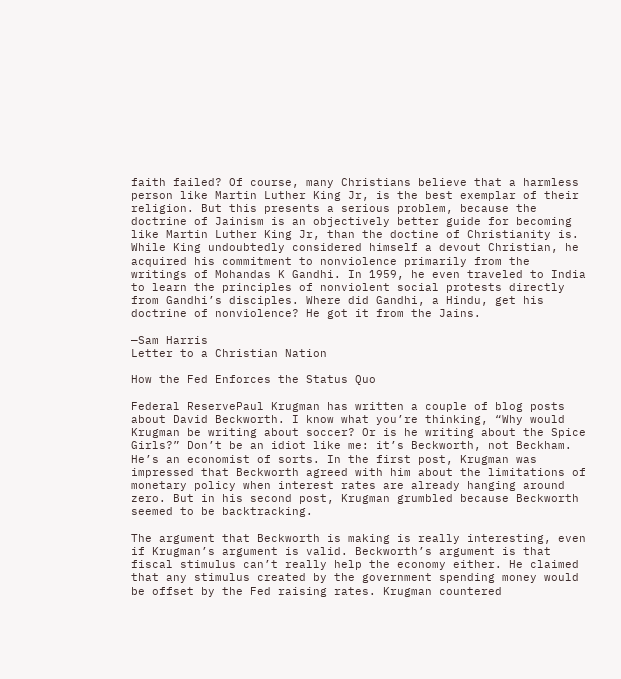faith failed? Of course, many Christians believe that a harmless person like Martin Luther King Jr, is the best exemplar of their religion. But this presents a serious problem, because the doctrine of Jainism is an objectively better guide for becoming like Martin Luther King Jr, than the doctine of Christianity is. While King undoubtedly considered himself a devout Christian, he acquired his commitment to nonviolence primarily from the writings of Mohandas K Gandhi. In 1959, he even traveled to India to learn the principles of nonviolent social protests directly from Gandhi’s disciples. Where did Gandhi, a Hindu, get his doctrine of nonviolence? He got it from the Jains.

—Sam Harris
Letter to a Christian Nation

How the Fed Enforces the Status Quo

Federal ReservePaul Krugman has written a couple of blog posts about David Beckworth. I know what you’re thinking, “Why would Krugman be writing about soccer? Or is he writing about the Spice Girls?” Don’t be an idiot like me: it’s Beckworth, not Beckham. He’s an economist of sorts. In the first post, Krugman was impressed that Beckworth agreed with him about the limitations of monetary policy when interest rates are already hanging around zero. But in his second post, Krugman grumbled because Beckworth seemed to be backtracking.

The argument that Beckworth is making is really interesting, even if Krugman’s argument is valid. Beckworth’s argument is that fiscal stimulus can’t really help the economy either. He claimed that any stimulus created by the government spending money would be offset by the Fed raising rates. Krugman countered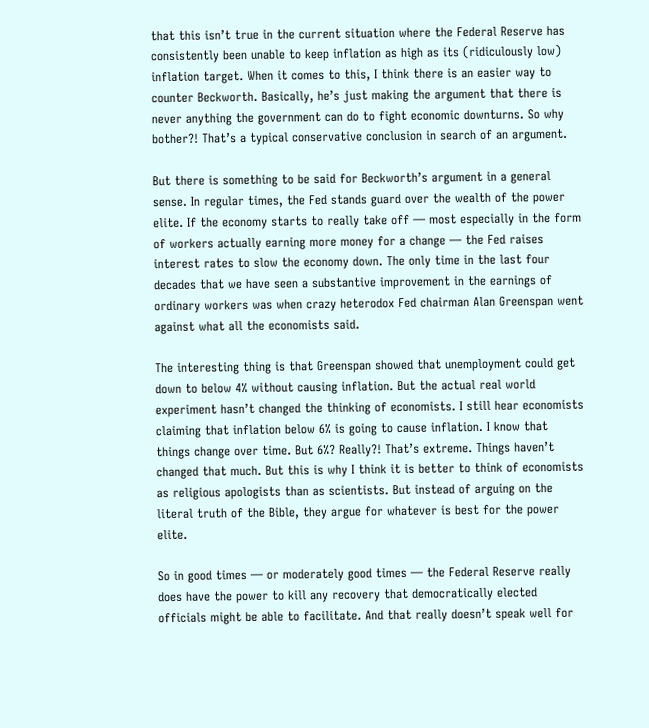that this isn’t true in the current situation where the Federal Reserve has consistently been unable to keep inflation as high as its (ridiculously low) inflation target. When it comes to this, I think there is an easier way to counter Beckworth. Basically, he’s just making the argument that there is never anything the government can do to fight economic downturns. So why bother?! That’s a typical conservative conclusion in search of an argument.

But there is something to be said for Beckworth’s argument in a general sense. In regular times, the Fed stands guard over the wealth of the power elite. If the economy starts to really take off — most especially in the form of workers actually earning more money for a change — the Fed raises interest rates to slow the economy down. The only time in the last four decades that we have seen a substantive improvement in the earnings of ordinary workers was when crazy heterodox Fed chairman Alan Greenspan went against what all the economists said.

The interesting thing is that Greenspan showed that unemployment could get down to below 4% without causing inflation. But the actual real world experiment hasn’t changed the thinking of economists. I still hear economists claiming that inflation below 6% is going to cause inflation. I know that things change over time. But 6%? Really?! That’s extreme. Things haven’t changed that much. But this is why I think it is better to think of economists as religious apologists than as scientists. But instead of arguing on the literal truth of the Bible, they argue for whatever is best for the power elite.

So in good times — or moderately good times — the Federal Reserve really does have the power to kill any recovery that democratically elected officials might be able to facilitate. And that really doesn’t speak well for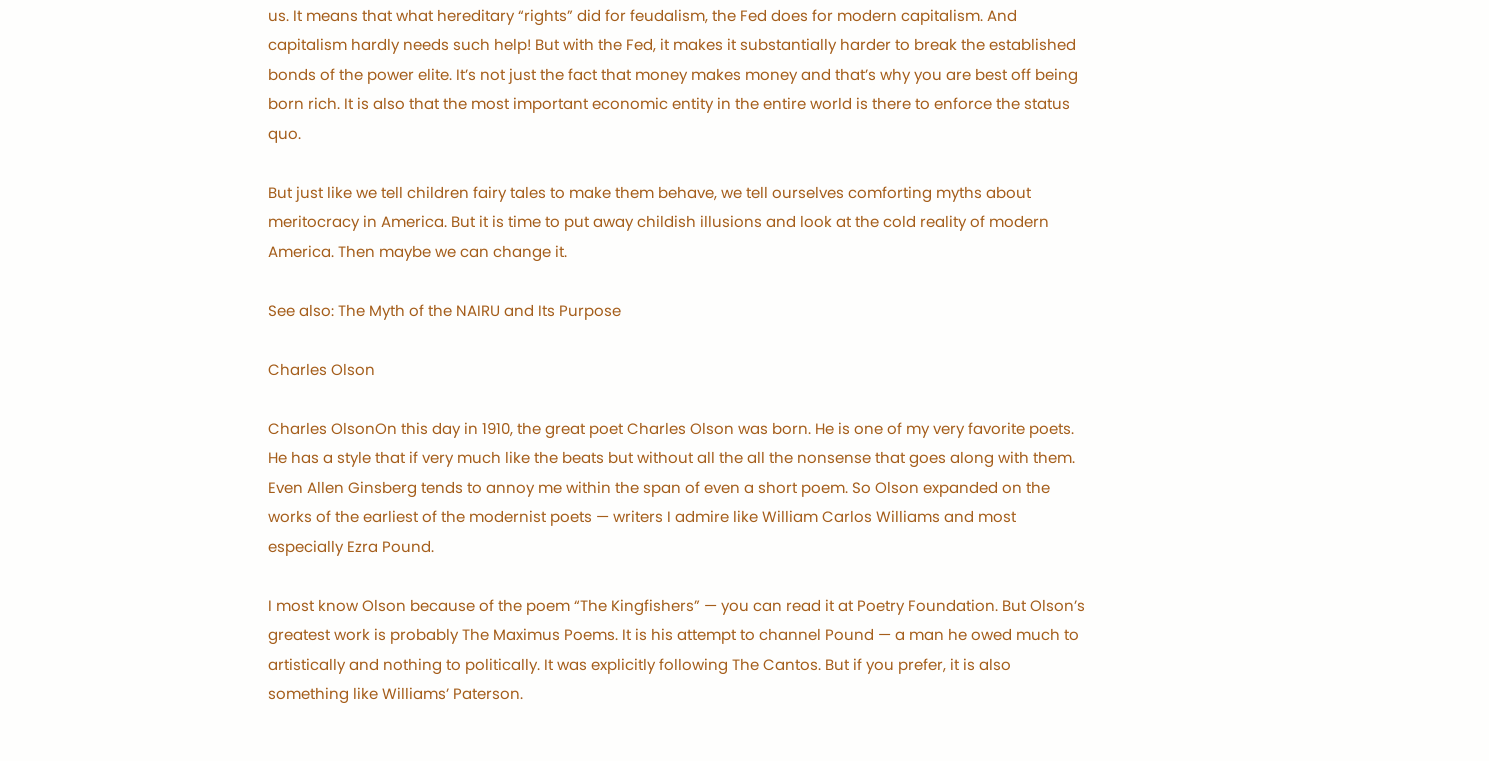us. It means that what hereditary “rights” did for feudalism, the Fed does for modern capitalism. And capitalism hardly needs such help! But with the Fed, it makes it substantially harder to break the established bonds of the power elite. It’s not just the fact that money makes money and that’s why you are best off being born rich. It is also that the most important economic entity in the entire world is there to enforce the status quo.

But just like we tell children fairy tales to make them behave, we tell ourselves comforting myths about meritocracy in America. But it is time to put away childish illusions and look at the cold reality of modern America. Then maybe we can change it.

See also: The Myth of the NAIRU and Its Purpose

Charles Olson

Charles OlsonOn this day in 1910, the great poet Charles Olson was born. He is one of my very favorite poets. He has a style that if very much like the beats but without all the all the nonsense that goes along with them. Even Allen Ginsberg tends to annoy me within the span of even a short poem. So Olson expanded on the works of the earliest of the modernist poets — writers I admire like William Carlos Williams and most especially Ezra Pound.

I most know Olson because of the poem “The Kingfishers” — you can read it at Poetry Foundation. But Olson’s greatest work is probably The Maximus Poems. It is his attempt to channel Pound — a man he owed much to artistically and nothing to politically. It was explicitly following The Cantos. But if you prefer, it is also something like Williams’ Paterson.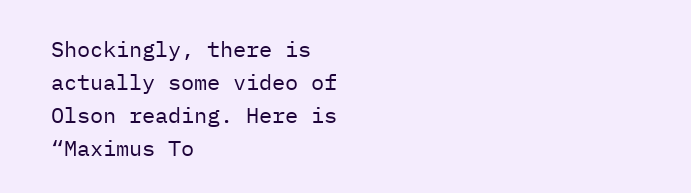Shockingly, there is actually some video of Olson reading. Here is “Maximus To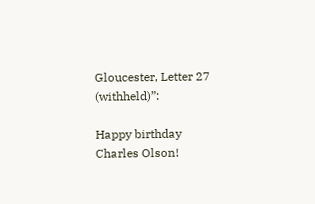Gloucester, Letter 27 (withheld)”:

Happy birthday Charles Olson!